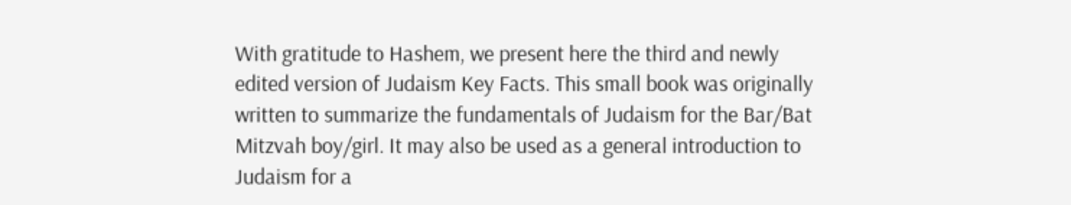With gratitude to Hashem, we present here the third and newly edited version of Judaism Key Facts. This small book was originally written to summarize the fundamentals of Judaism for the Bar/Bat Mitzvah boy/girl. It may also be used as a general introduction to Judaism for a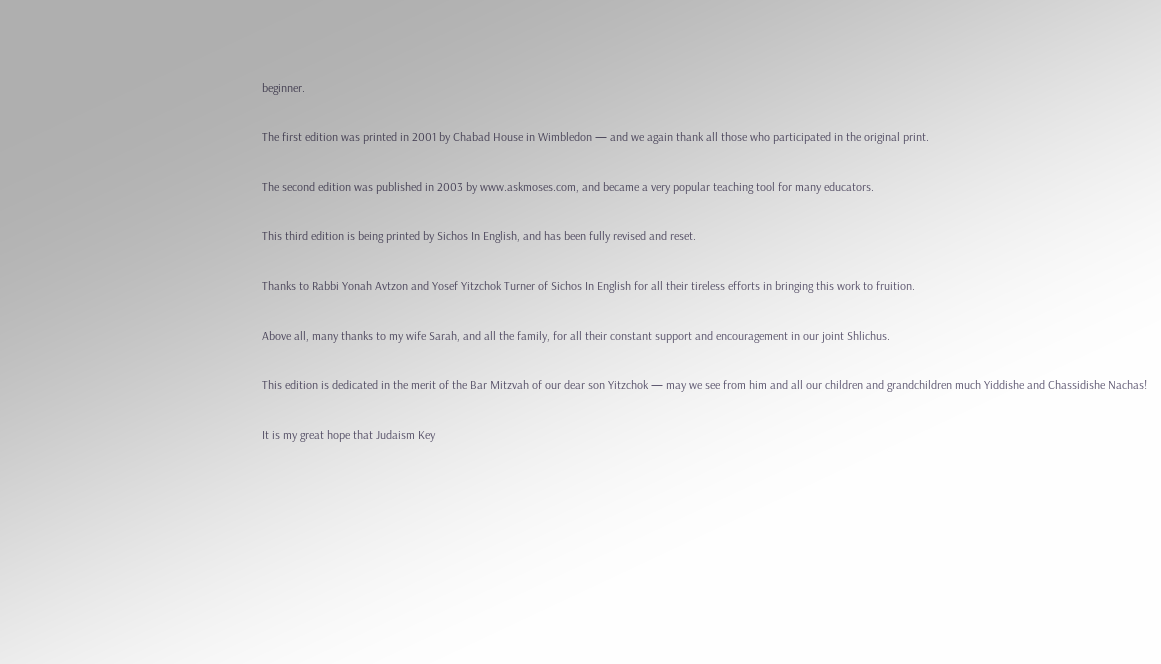beginner.

The first edition was printed in 2001 by Chabad House in Wimbledon — and we again thank all those who participated in the original print.

The second edition was published in 2003 by www.askmoses.com, and became a very popular teaching tool for many educators.

This third edition is being printed by Sichos In English, and has been fully revised and reset.

Thanks to Rabbi Yonah Avtzon and Yosef Yitzchok Turner of Sichos In English for all their tireless efforts in bringing this work to fruition.

Above all, many thanks to my wife Sarah, and all the family, for all their constant support and encouragement in our joint Shlichus.

This edition is dedicated in the merit of the Bar Mitzvah of our dear son Yitzchok — may we see from him and all our children and grandchildren much Yiddishe and Chassidishe Nachas!

It is my great hope that Judaism Key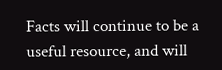Facts will continue to be a useful resource, and will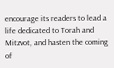encourage its readers to lead a life dedicated to Torah and Mitzvot, and hasten the coming of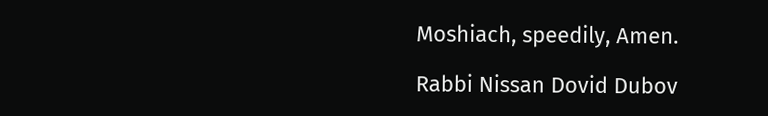Moshiach, speedily, Amen.

Rabbi Nissan Dovid Dubov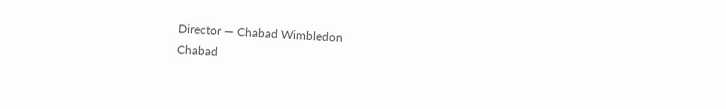Director — Chabad Wimbledon
Chabad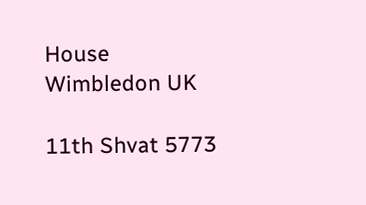House
Wimbledon UK

11th Shvat 5773